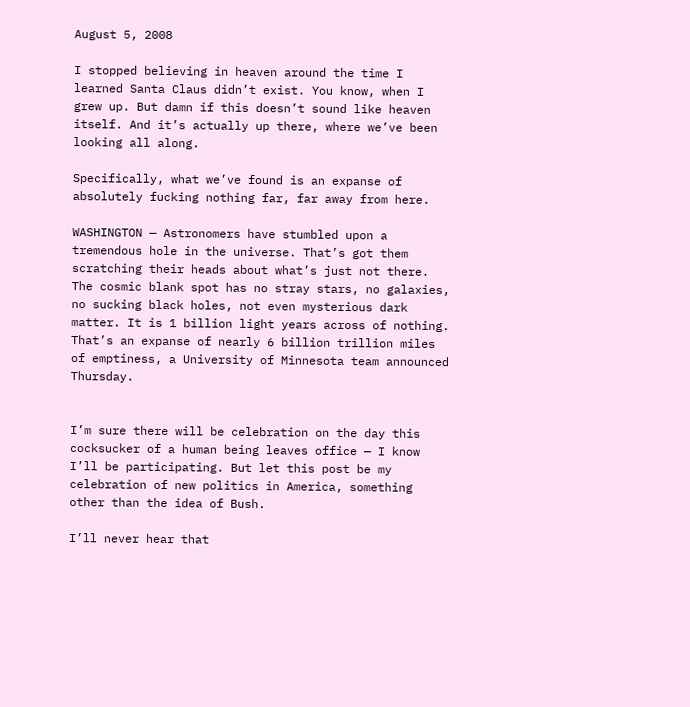August 5, 2008

I stopped believing in heaven around the time I learned Santa Claus didn’t exist. You know, when I grew up. But damn if this doesn’t sound like heaven itself. And it’s actually up there, where we’ve been looking all along.

Specifically, what we’ve found is an expanse of absolutely fucking nothing far, far away from here.

WASHINGTON — Astronomers have stumbled upon a tremendous hole in the universe. That’s got them scratching their heads about what’s just not there. The cosmic blank spot has no stray stars, no galaxies, no sucking black holes, not even mysterious dark matter. It is 1 billion light years across of nothing. That’s an expanse of nearly 6 billion trillion miles of emptiness, a University of Minnesota team announced Thursday.


I’m sure there will be celebration on the day this cocksucker of a human being leaves office — I know I’ll be participating. But let this post be my celebration of new politics in America, something other than the idea of Bush.

I’ll never hear that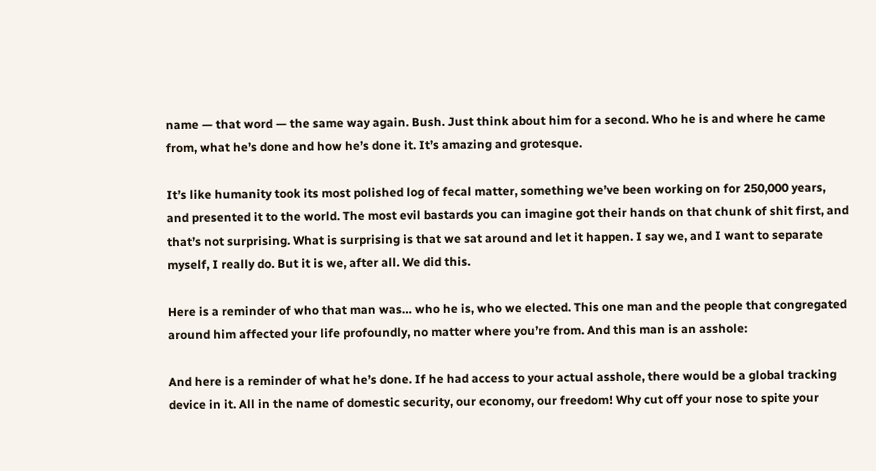name — that word — the same way again. Bush. Just think about him for a second. Who he is and where he came from, what he’s done and how he’s done it. It’s amazing and grotesque.

It’s like humanity took its most polished log of fecal matter, something we’ve been working on for 250,000 years, and presented it to the world. The most evil bastards you can imagine got their hands on that chunk of shit first, and that’s not surprising. What is surprising is that we sat around and let it happen. I say we, and I want to separate myself, I really do. But it is we, after all. We did this.

Here is a reminder of who that man was… who he is, who we elected. This one man and the people that congregated around him affected your life profoundly, no matter where you’re from. And this man is an asshole:

And here is a reminder of what he’s done. If he had access to your actual asshole, there would be a global tracking device in it. All in the name of domestic security, our economy, our freedom! Why cut off your nose to spite your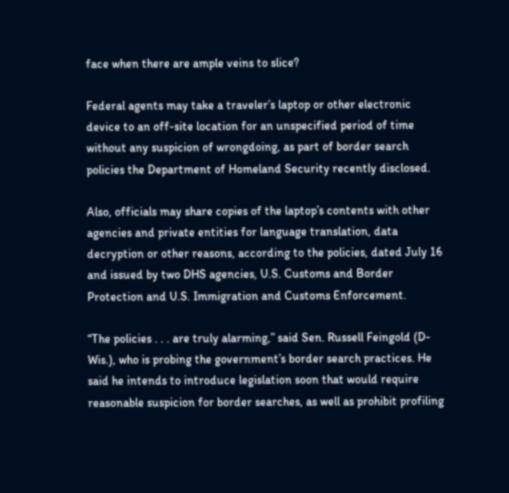face when there are ample veins to slice?

Federal agents may take a traveler’s laptop or other electronic device to an off-site location for an unspecified period of time without any suspicion of wrongdoing, as part of border search policies the Department of Homeland Security recently disclosed.

Also, officials may share copies of the laptop’s contents with other agencies and private entities for language translation, data decryption or other reasons, according to the policies, dated July 16 and issued by two DHS agencies, U.S. Customs and Border Protection and U.S. Immigration and Customs Enforcement.

“The policies . . . are truly alarming,” said Sen. Russell Feingold (D-Wis.), who is probing the government’s border search practices. He said he intends to introduce legislation soon that would require reasonable suspicion for border searches, as well as prohibit profiling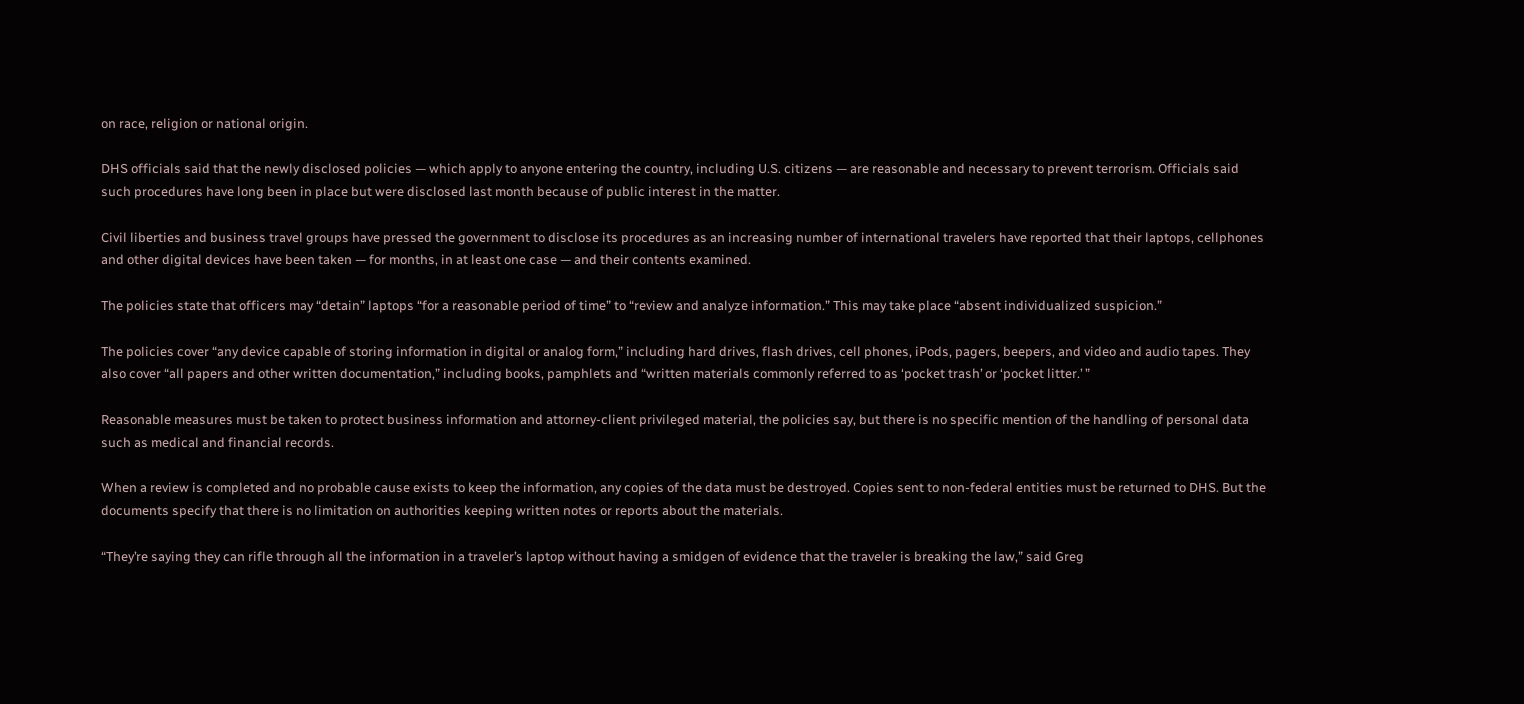on race, religion or national origin.

DHS officials said that the newly disclosed policies — which apply to anyone entering the country, including U.S. citizens — are reasonable and necessary to prevent terrorism. Officials said such procedures have long been in place but were disclosed last month because of public interest in the matter.

Civil liberties and business travel groups have pressed the government to disclose its procedures as an increasing number of international travelers have reported that their laptops, cellphones and other digital devices have been taken — for months, in at least one case — and their contents examined.

The policies state that officers may “detain” laptops “for a reasonable period of time” to “review and analyze information.” This may take place “absent individualized suspicion.”

The policies cover “any device capable of storing information in digital or analog form,” including hard drives, flash drives, cell phones, iPods, pagers, beepers, and video and audio tapes. They also cover “all papers and other written documentation,” including books, pamphlets and “written materials commonly referred to as ‘pocket trash’ or ‘pocket litter.’ ”

Reasonable measures must be taken to protect business information and attorney-client privileged material, the policies say, but there is no specific mention of the handling of personal data such as medical and financial records.

When a review is completed and no probable cause exists to keep the information, any copies of the data must be destroyed. Copies sent to non-federal entities must be returned to DHS. But the documents specify that there is no limitation on authorities keeping written notes or reports about the materials.

“They’re saying they can rifle through all the information in a traveler’s laptop without having a smidgen of evidence that the traveler is breaking the law,” said Greg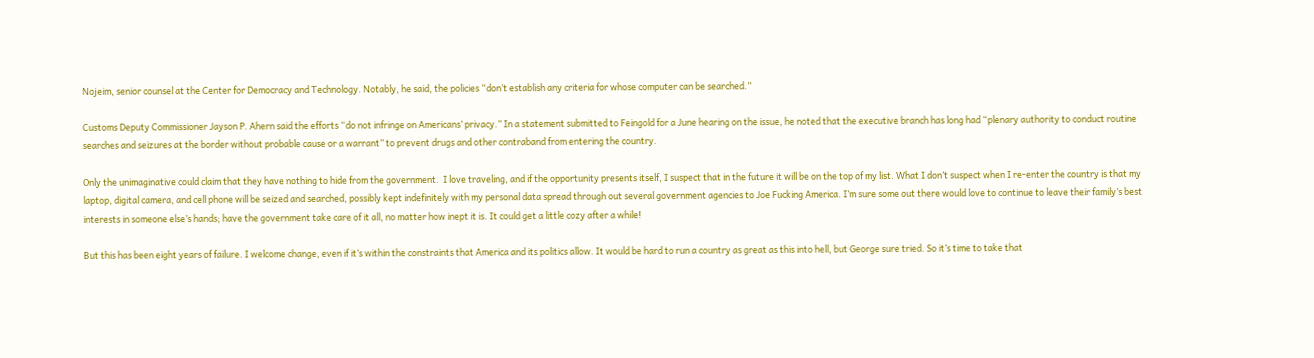Nojeim, senior counsel at the Center for Democracy and Technology. Notably, he said, the policies “don’t establish any criteria for whose computer can be searched.”

Customs Deputy Commissioner Jayson P. Ahern said the efforts “do not infringe on Americans’ privacy.” In a statement submitted to Feingold for a June hearing on the issue, he noted that the executive branch has long had “plenary authority to conduct routine searches and seizures at the border without probable cause or a warrant” to prevent drugs and other contraband from entering the country.

Only the unimaginative could claim that they have nothing to hide from the government.  I love traveling, and if the opportunity presents itself, I suspect that in the future it will be on the top of my list. What I don’t suspect when I re-enter the country is that my laptop, digital camera, and cell phone will be seized and searched, possibly kept indefinitely with my personal data spread through out several government agencies to Joe Fucking America. I’m sure some out there would love to continue to leave their family’s best interests in someone else’s hands; have the government take care of it all, no matter how inept it is. It could get a little cozy after a while!

But this has been eight years of failure. I welcome change, even if it’s within the constraints that America and its politics allow. It would be hard to run a country as great as this into hell, but George sure tried. So it’s time to take that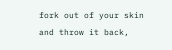fork out of your skin and throw it back,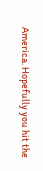America. Hopefully you hit the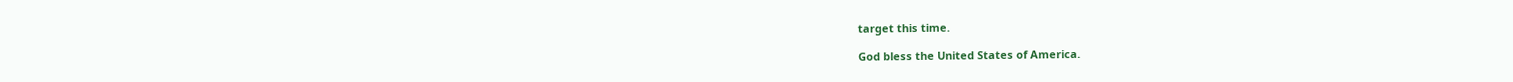target this time.

God bless the United States of America.